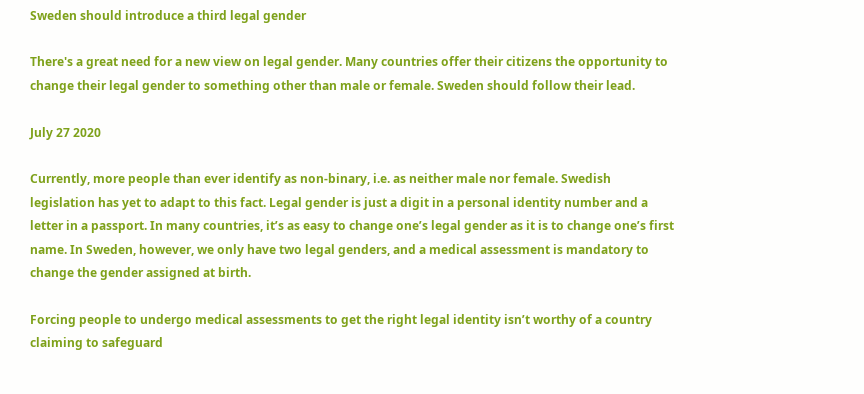Sweden should introduce a third legal gender

There's a great need for a new view on legal gender. Many countries offer their citizens the opportunity to change their legal gender to something other than male or female. Sweden should follow their lead.

July 27 2020

Currently, more people than ever identify as non-binary, i.e. as neither male nor female. Swedish legislation has yet to adapt to this fact. Legal gender is just a digit in a personal identity number and a letter in a passport. In many countries, it’s as easy to change one’s legal gender as it is to change one’s first name. In Sweden, however, we only have two legal genders, and a medical assessment is mandatory to change the gender assigned at birth.

Forcing people to undergo medical assessments to get the right legal identity isn’t worthy of a country claiming to safeguard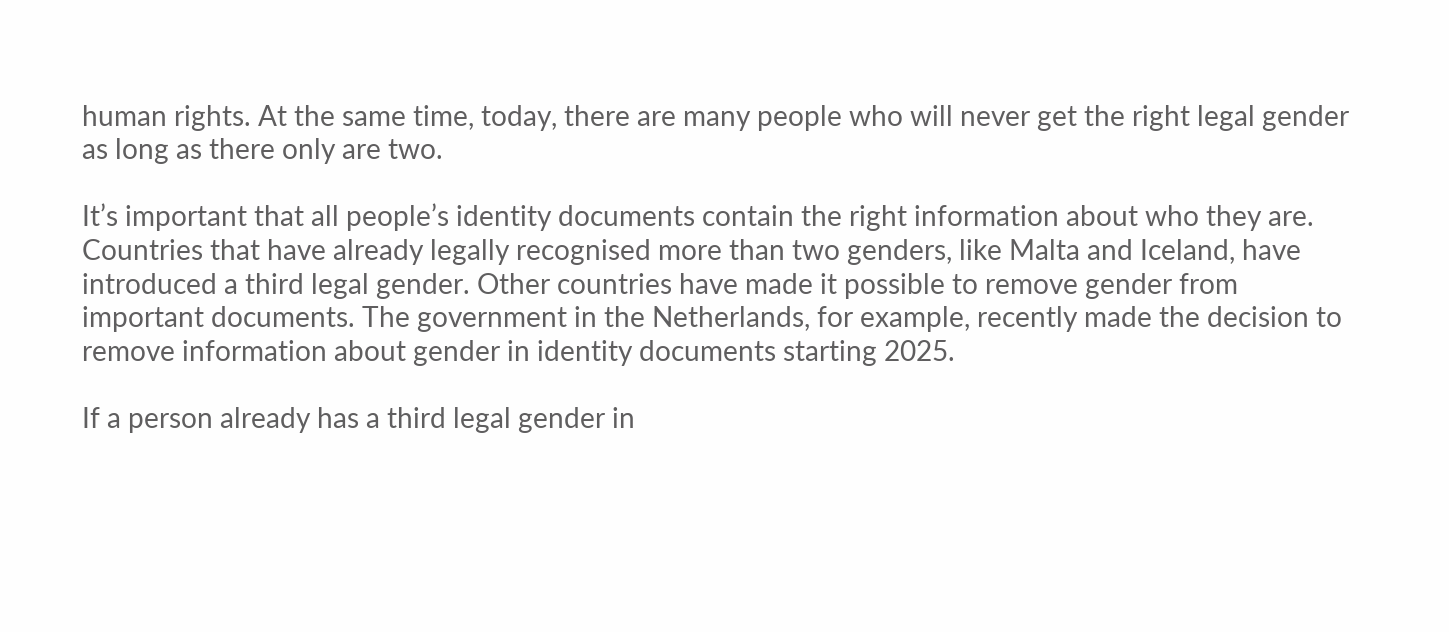human rights. At the same time, today, there are many people who will never get the right legal gender as long as there only are two.

It’s important that all people’s identity documents contain the right information about who they are. Countries that have already legally recognised more than two genders, like Malta and Iceland, have introduced a third legal gender. Other countries have made it possible to remove gender from important documents. The government in the Netherlands, for example, recently made the decision to remove information about gender in identity documents starting 2025.

If a person already has a third legal gender in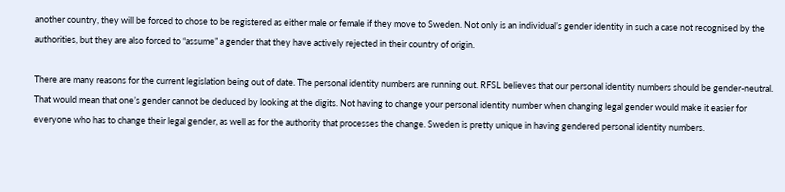another country, they will be forced to chose to be registered as either male or female if they move to Sweden. Not only is an individual’s gender identity in such a case not recognised by the authorities, but they are also forced to “assume” a gender that they have actively rejected in their country of origin.

There are many reasons for the current legislation being out of date. The personal identity numbers are running out. RFSL believes that our personal identity numbers should be gender-neutral. That would mean that one’s gender cannot be deduced by looking at the digits. Not having to change your personal identity number when changing legal gender would make it easier for everyone who has to change their legal gender, as well as for the authority that processes the change. Sweden is pretty unique in having gendered personal identity numbers.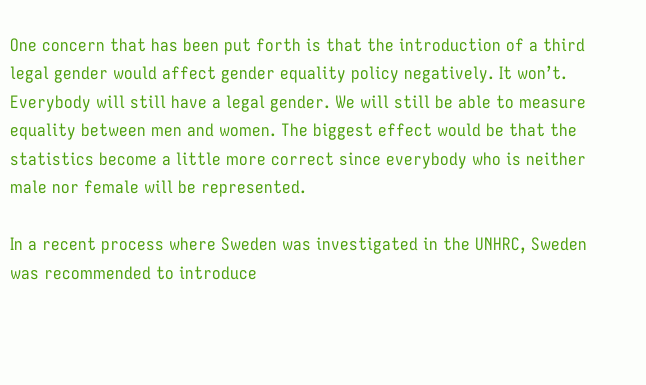One concern that has been put forth is that the introduction of a third legal gender would affect gender equality policy negatively. It won’t. Everybody will still have a legal gender. We will still be able to measure equality between men and women. The biggest effect would be that the statistics become a little more correct since everybody who is neither male nor female will be represented.

In a recent process where Sweden was investigated in the UNHRC, Sweden was recommended to introduce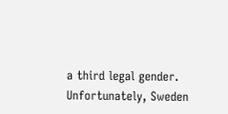a third legal gender. Unfortunately, Sweden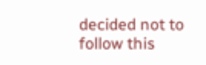decided not to follow this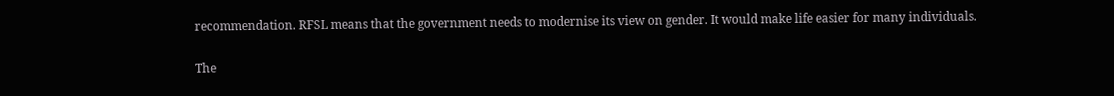recommendation. RFSL means that the government needs to modernise its view on gender. It would make life easier for many individuals.

The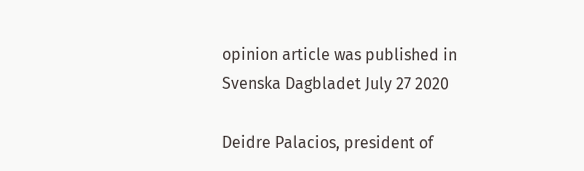opinion article was published in Svenska Dagbladet July 27 2020

Deidre Palacios, president of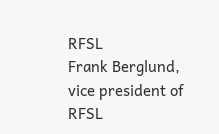RFSL
Frank Berglund, vice president of RFSL